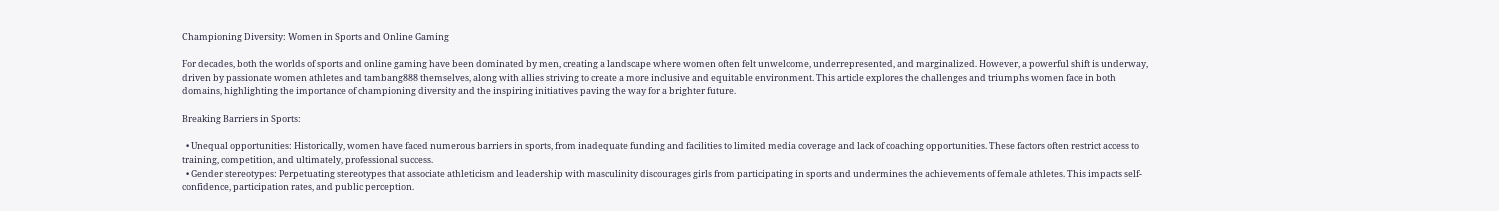Championing Diversity: Women in Sports and Online Gaming

For decades, both the worlds of sports and online gaming have been dominated by men, creating a landscape where women often felt unwelcome, underrepresented, and marginalized. However, a powerful shift is underway, driven by passionate women athletes and tambang888 themselves, along with allies striving to create a more inclusive and equitable environment. This article explores the challenges and triumphs women face in both domains, highlighting the importance of championing diversity and the inspiring initiatives paving the way for a brighter future.

Breaking Barriers in Sports:

  • Unequal opportunities: Historically, women have faced numerous barriers in sports, from inadequate funding and facilities to limited media coverage and lack of coaching opportunities. These factors often restrict access to training, competition, and ultimately, professional success.
  • Gender stereotypes: Perpetuating stereotypes that associate athleticism and leadership with masculinity discourages girls from participating in sports and undermines the achievements of female athletes. This impacts self-confidence, participation rates, and public perception.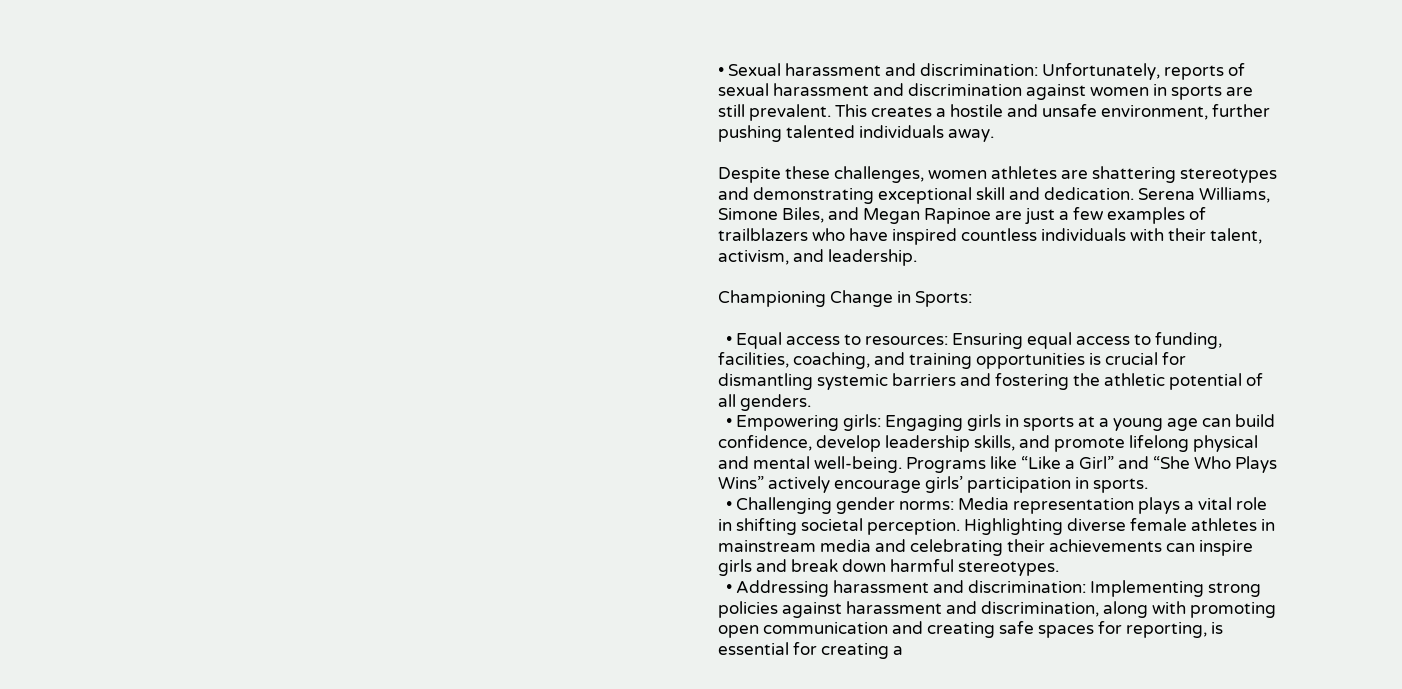• Sexual harassment and discrimination: Unfortunately, reports of sexual harassment and discrimination against women in sports are still prevalent. This creates a hostile and unsafe environment, further pushing talented individuals away.

Despite these challenges, women athletes are shattering stereotypes and demonstrating exceptional skill and dedication. Serena Williams, Simone Biles, and Megan Rapinoe are just a few examples of trailblazers who have inspired countless individuals with their talent, activism, and leadership.

Championing Change in Sports:

  • Equal access to resources: Ensuring equal access to funding, facilities, coaching, and training opportunities is crucial for dismantling systemic barriers and fostering the athletic potential of all genders.
  • Empowering girls: Engaging girls in sports at a young age can build confidence, develop leadership skills, and promote lifelong physical and mental well-being. Programs like “Like a Girl” and “She Who Plays Wins” actively encourage girls’ participation in sports.
  • Challenging gender norms: Media representation plays a vital role in shifting societal perception. Highlighting diverse female athletes in mainstream media and celebrating their achievements can inspire girls and break down harmful stereotypes.
  • Addressing harassment and discrimination: Implementing strong policies against harassment and discrimination, along with promoting open communication and creating safe spaces for reporting, is essential for creating a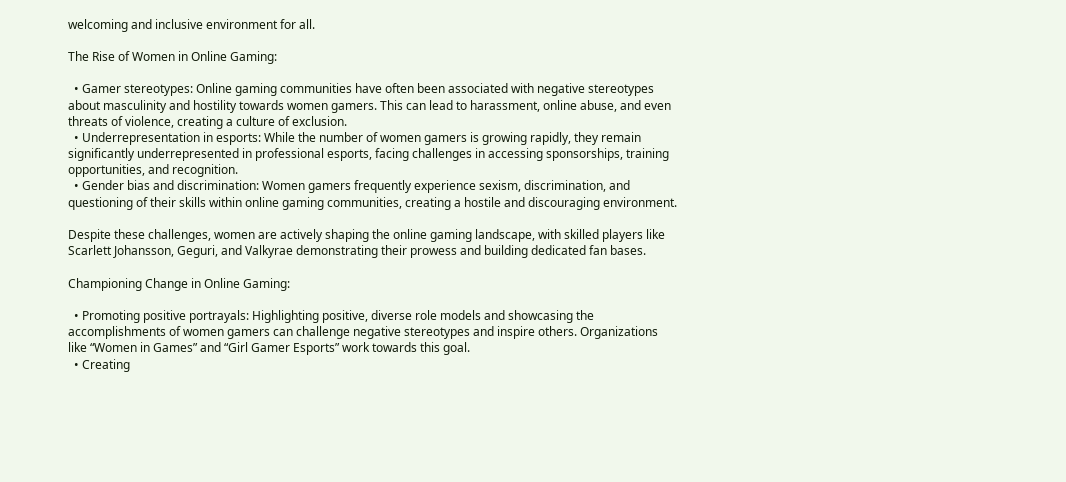welcoming and inclusive environment for all.

The Rise of Women in Online Gaming:

  • Gamer stereotypes: Online gaming communities have often been associated with negative stereotypes about masculinity and hostility towards women gamers. This can lead to harassment, online abuse, and even threats of violence, creating a culture of exclusion.
  • Underrepresentation in esports: While the number of women gamers is growing rapidly, they remain significantly underrepresented in professional esports, facing challenges in accessing sponsorships, training opportunities, and recognition.
  • Gender bias and discrimination: Women gamers frequently experience sexism, discrimination, and questioning of their skills within online gaming communities, creating a hostile and discouraging environment.

Despite these challenges, women are actively shaping the online gaming landscape, with skilled players like Scarlett Johansson, Geguri, and Valkyrae demonstrating their prowess and building dedicated fan bases.

Championing Change in Online Gaming:

  • Promoting positive portrayals: Highlighting positive, diverse role models and showcasing the accomplishments of women gamers can challenge negative stereotypes and inspire others. Organizations like “Women in Games” and “Girl Gamer Esports” work towards this goal.
  • Creating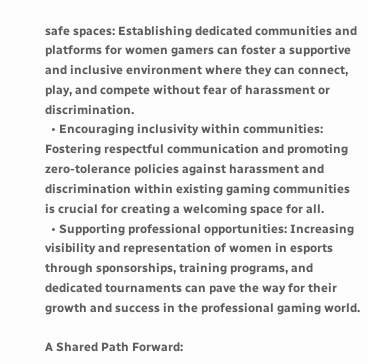safe spaces: Establishing dedicated communities and platforms for women gamers can foster a supportive and inclusive environment where they can connect, play, and compete without fear of harassment or discrimination.
  • Encouraging inclusivity within communities: Fostering respectful communication and promoting zero-tolerance policies against harassment and discrimination within existing gaming communities is crucial for creating a welcoming space for all.
  • Supporting professional opportunities: Increasing visibility and representation of women in esports through sponsorships, training programs, and dedicated tournaments can pave the way for their growth and success in the professional gaming world.

A Shared Path Forward: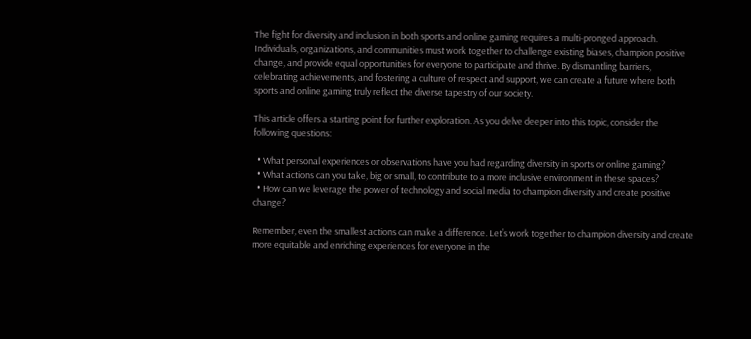The fight for diversity and inclusion in both sports and online gaming requires a multi-pronged approach. Individuals, organizations, and communities must work together to challenge existing biases, champion positive change, and provide equal opportunities for everyone to participate and thrive. By dismantling barriers, celebrating achievements, and fostering a culture of respect and support, we can create a future where both sports and online gaming truly reflect the diverse tapestry of our society.

This article offers a starting point for further exploration. As you delve deeper into this topic, consider the following questions:

  • What personal experiences or observations have you had regarding diversity in sports or online gaming?
  • What actions can you take, big or small, to contribute to a more inclusive environment in these spaces?
  • How can we leverage the power of technology and social media to champion diversity and create positive change?

Remember, even the smallest actions can make a difference. Let’s work together to champion diversity and create more equitable and enriching experiences for everyone in the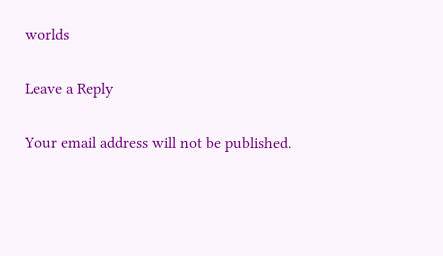worlds

Leave a Reply

Your email address will not be published.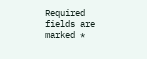Required fields are marked *